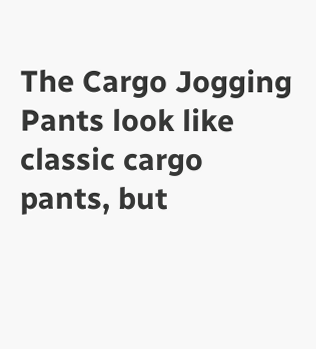The Cargo Jogging Pants look like classic cargo pants, but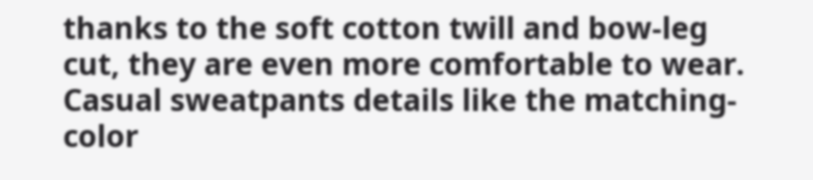thanks to the soft cotton twill and bow-leg cut, they are even more comfortable to wear. Casual sweatpants details like the matching-color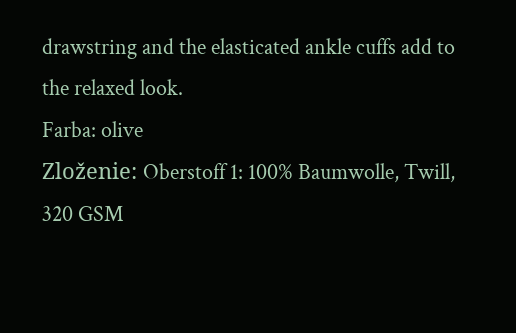drawstring and the elasticated ankle cuffs add to the relaxed look.
Farba: olive
Zloženie: Oberstoff 1: 100% Baumwolle, Twill, 320 GSM